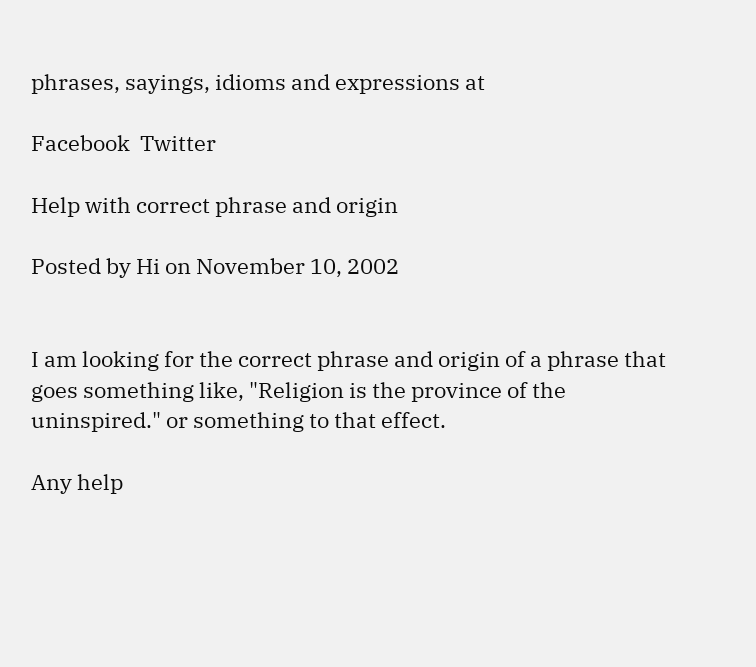phrases, sayings, idioms and expressions at

Facebook  Twitter

Help with correct phrase and origin

Posted by Hi on November 10, 2002


I am looking for the correct phrase and origin of a phrase that goes something like, "Religion is the province of the uninspired." or something to that effect.

Any help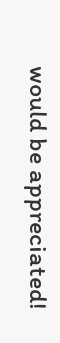would be appreciated!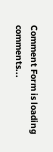Comment Form is loading comments...